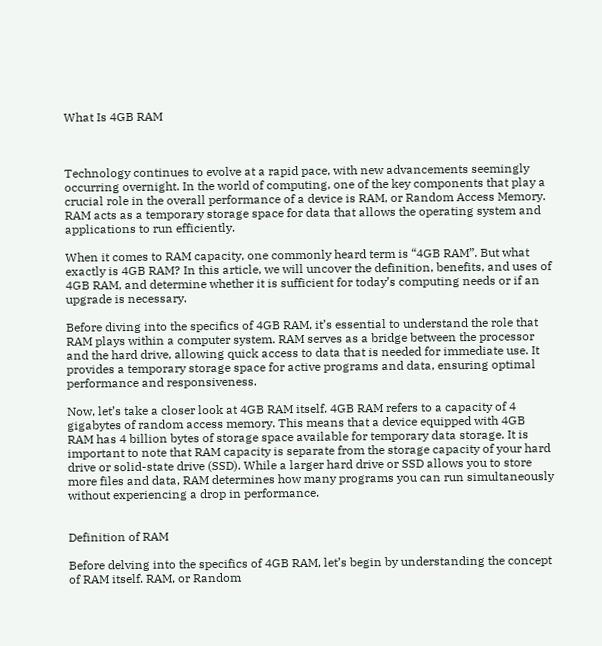What Is 4GB RAM



Technology continues to evolve at a rapid pace, with new advancements seemingly occurring overnight. In the world of computing, one of the key components that play a crucial role in the overall performance of a device is RAM, or Random Access Memory. RAM acts as a temporary storage space for data that allows the operating system and applications to run efficiently.

When it comes to RAM capacity, one commonly heard term is “4GB RAM”. But what exactly is 4GB RAM? In this article, we will uncover the definition, benefits, and uses of 4GB RAM, and determine whether it is sufficient for today’s computing needs or if an upgrade is necessary.

Before diving into the specifics of 4GB RAM, it’s essential to understand the role that RAM plays within a computer system. RAM serves as a bridge between the processor and the hard drive, allowing quick access to data that is needed for immediate use. It provides a temporary storage space for active programs and data, ensuring optimal performance and responsiveness.

Now, let’s take a closer look at 4GB RAM itself. 4GB RAM refers to a capacity of 4 gigabytes of random access memory. This means that a device equipped with 4GB RAM has 4 billion bytes of storage space available for temporary data storage. It is important to note that RAM capacity is separate from the storage capacity of your hard drive or solid-state drive (SSD). While a larger hard drive or SSD allows you to store more files and data, RAM determines how many programs you can run simultaneously without experiencing a drop in performance.


Definition of RAM

Before delving into the specifics of 4GB RAM, let’s begin by understanding the concept of RAM itself. RAM, or Random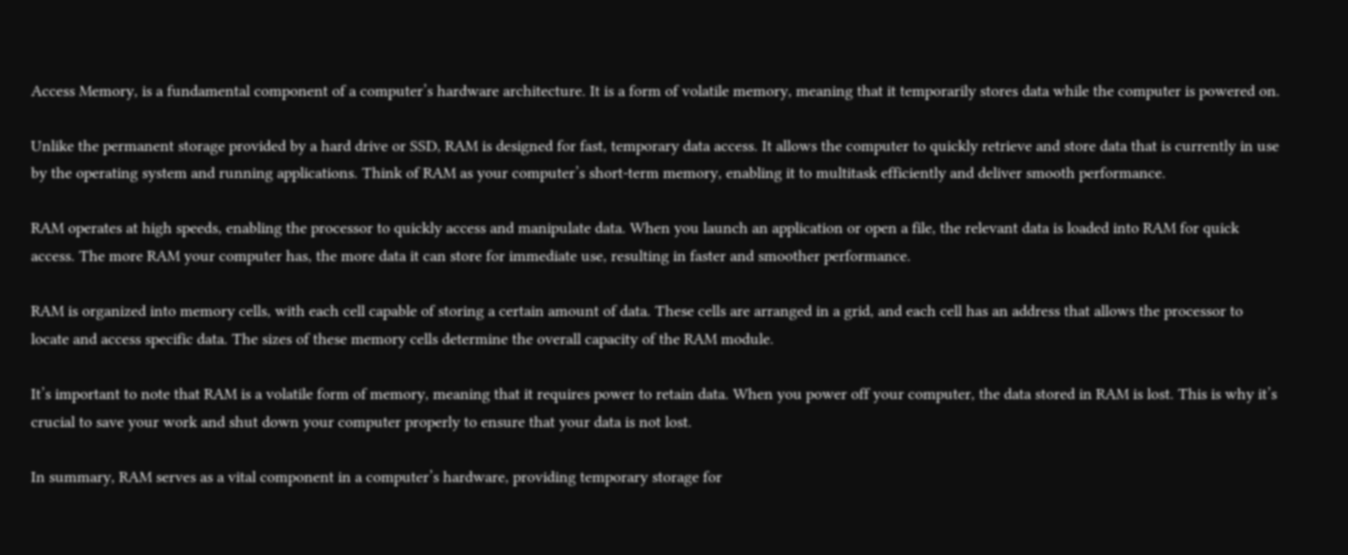Access Memory, is a fundamental component of a computer’s hardware architecture. It is a form of volatile memory, meaning that it temporarily stores data while the computer is powered on.

Unlike the permanent storage provided by a hard drive or SSD, RAM is designed for fast, temporary data access. It allows the computer to quickly retrieve and store data that is currently in use by the operating system and running applications. Think of RAM as your computer’s short-term memory, enabling it to multitask efficiently and deliver smooth performance.

RAM operates at high speeds, enabling the processor to quickly access and manipulate data. When you launch an application or open a file, the relevant data is loaded into RAM for quick access. The more RAM your computer has, the more data it can store for immediate use, resulting in faster and smoother performance.

RAM is organized into memory cells, with each cell capable of storing a certain amount of data. These cells are arranged in a grid, and each cell has an address that allows the processor to locate and access specific data. The sizes of these memory cells determine the overall capacity of the RAM module.

It’s important to note that RAM is a volatile form of memory, meaning that it requires power to retain data. When you power off your computer, the data stored in RAM is lost. This is why it’s crucial to save your work and shut down your computer properly to ensure that your data is not lost.

In summary, RAM serves as a vital component in a computer’s hardware, providing temporary storage for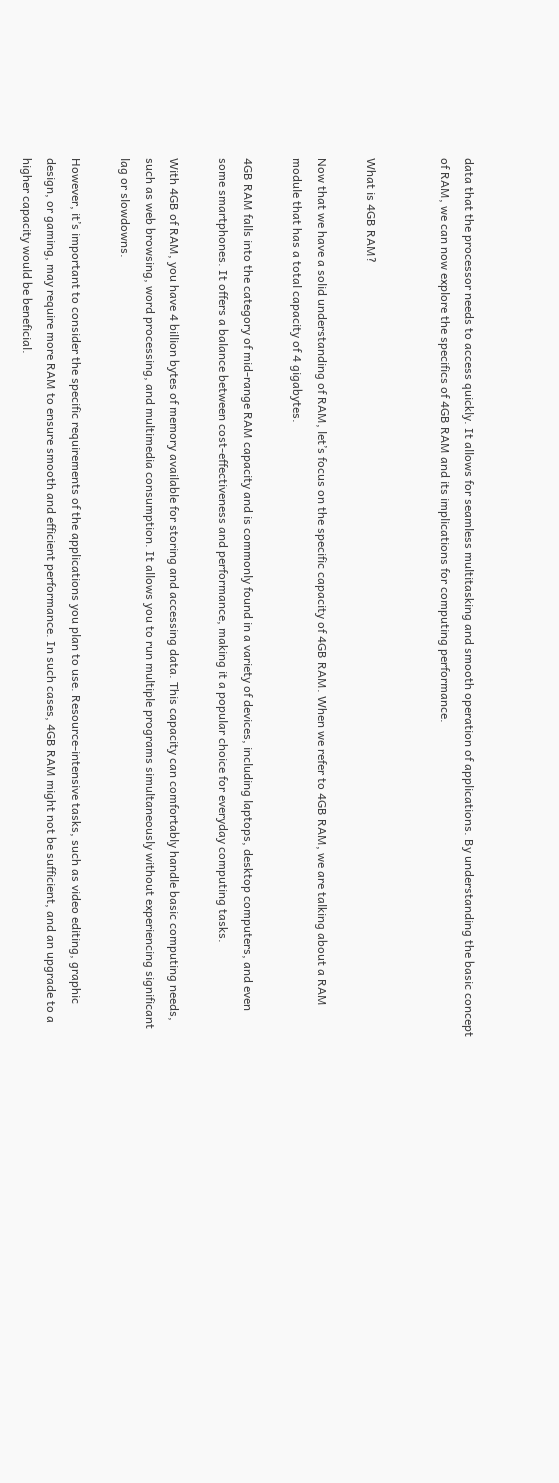data that the processor needs to access quickly. It allows for seamless multitasking and smooth operation of applications. By understanding the basic concept of RAM, we can now explore the specifics of 4GB RAM and its implications for computing performance.


What is 4GB RAM?

Now that we have a solid understanding of RAM, let’s focus on the specific capacity of 4GB RAM. When we refer to 4GB RAM, we are talking about a RAM module that has a total capacity of 4 gigabytes.

4GB RAM falls into the category of mid-range RAM capacity and is commonly found in a variety of devices, including laptops, desktop computers, and even some smartphones. It offers a balance between cost-effectiveness and performance, making it a popular choice for everyday computing tasks.

With 4GB of RAM, you have 4 billion bytes of memory available for storing and accessing data. This capacity can comfortably handle basic computing needs, such as web browsing, word processing, and multimedia consumption. It allows you to run multiple programs simultaneously without experiencing significant lag or slowdowns.

However, it’s important to consider the specific requirements of the applications you plan to use. Resource-intensive tasks, such as video editing, graphic design, or gaming, may require more RAM to ensure smooth and efficient performance. In such cases, 4GB RAM might not be sufficient, and an upgrade to a higher capacity would be beneficial.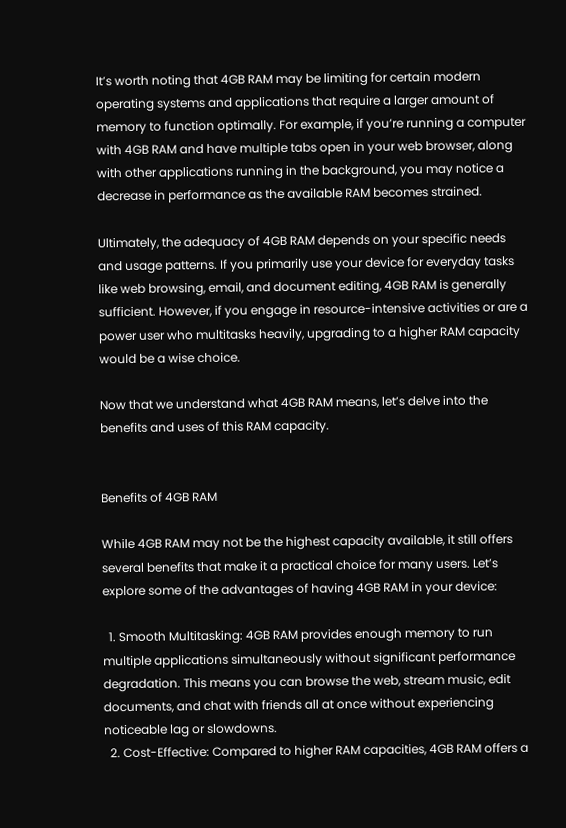It’s worth noting that 4GB RAM may be limiting for certain modern operating systems and applications that require a larger amount of memory to function optimally. For example, if you’re running a computer with 4GB RAM and have multiple tabs open in your web browser, along with other applications running in the background, you may notice a decrease in performance as the available RAM becomes strained.

Ultimately, the adequacy of 4GB RAM depends on your specific needs and usage patterns. If you primarily use your device for everyday tasks like web browsing, email, and document editing, 4GB RAM is generally sufficient. However, if you engage in resource-intensive activities or are a power user who multitasks heavily, upgrading to a higher RAM capacity would be a wise choice.

Now that we understand what 4GB RAM means, let’s delve into the benefits and uses of this RAM capacity.


Benefits of 4GB RAM

While 4GB RAM may not be the highest capacity available, it still offers several benefits that make it a practical choice for many users. Let’s explore some of the advantages of having 4GB RAM in your device:

  1. Smooth Multitasking: 4GB RAM provides enough memory to run multiple applications simultaneously without significant performance degradation. This means you can browse the web, stream music, edit documents, and chat with friends all at once without experiencing noticeable lag or slowdowns.
  2. Cost-Effective: Compared to higher RAM capacities, 4GB RAM offers a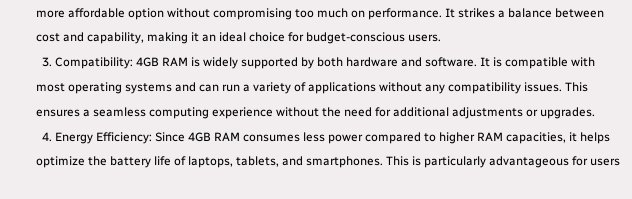more affordable option without compromising too much on performance. It strikes a balance between cost and capability, making it an ideal choice for budget-conscious users.
  3. Compatibility: 4GB RAM is widely supported by both hardware and software. It is compatible with most operating systems and can run a variety of applications without any compatibility issues. This ensures a seamless computing experience without the need for additional adjustments or upgrades.
  4. Energy Efficiency: Since 4GB RAM consumes less power compared to higher RAM capacities, it helps optimize the battery life of laptops, tablets, and smartphones. This is particularly advantageous for users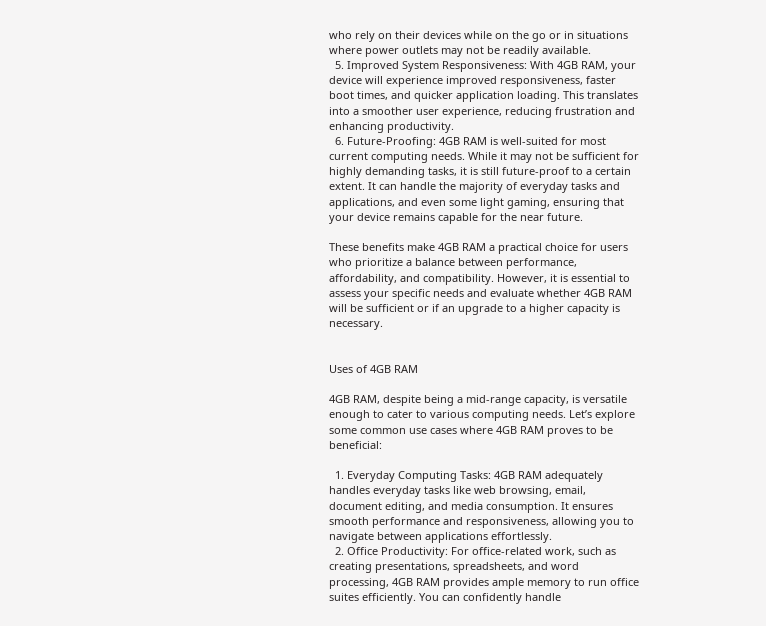who rely on their devices while on the go or in situations where power outlets may not be readily available.
  5. Improved System Responsiveness: With 4GB RAM, your device will experience improved responsiveness, faster boot times, and quicker application loading. This translates into a smoother user experience, reducing frustration and enhancing productivity.
  6. Future-Proofing: 4GB RAM is well-suited for most current computing needs. While it may not be sufficient for highly demanding tasks, it is still future-proof to a certain extent. It can handle the majority of everyday tasks and applications, and even some light gaming, ensuring that your device remains capable for the near future.

These benefits make 4GB RAM a practical choice for users who prioritize a balance between performance, affordability, and compatibility. However, it is essential to assess your specific needs and evaluate whether 4GB RAM will be sufficient or if an upgrade to a higher capacity is necessary.


Uses of 4GB RAM

4GB RAM, despite being a mid-range capacity, is versatile enough to cater to various computing needs. Let’s explore some common use cases where 4GB RAM proves to be beneficial:

  1. Everyday Computing Tasks: 4GB RAM adequately handles everyday tasks like web browsing, email, document editing, and media consumption. It ensures smooth performance and responsiveness, allowing you to navigate between applications effortlessly.
  2. Office Productivity: For office-related work, such as creating presentations, spreadsheets, and word processing, 4GB RAM provides ample memory to run office suites efficiently. You can confidently handle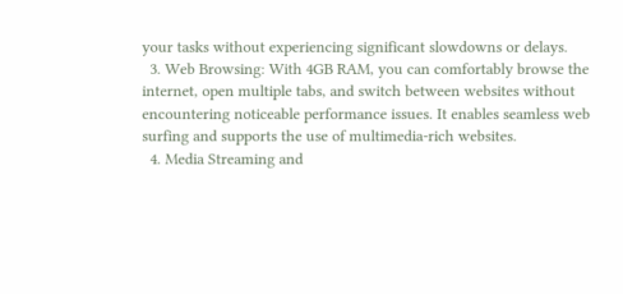your tasks without experiencing significant slowdowns or delays.
  3. Web Browsing: With 4GB RAM, you can comfortably browse the internet, open multiple tabs, and switch between websites without encountering noticeable performance issues. It enables seamless web surfing and supports the use of multimedia-rich websites.
  4. Media Streaming and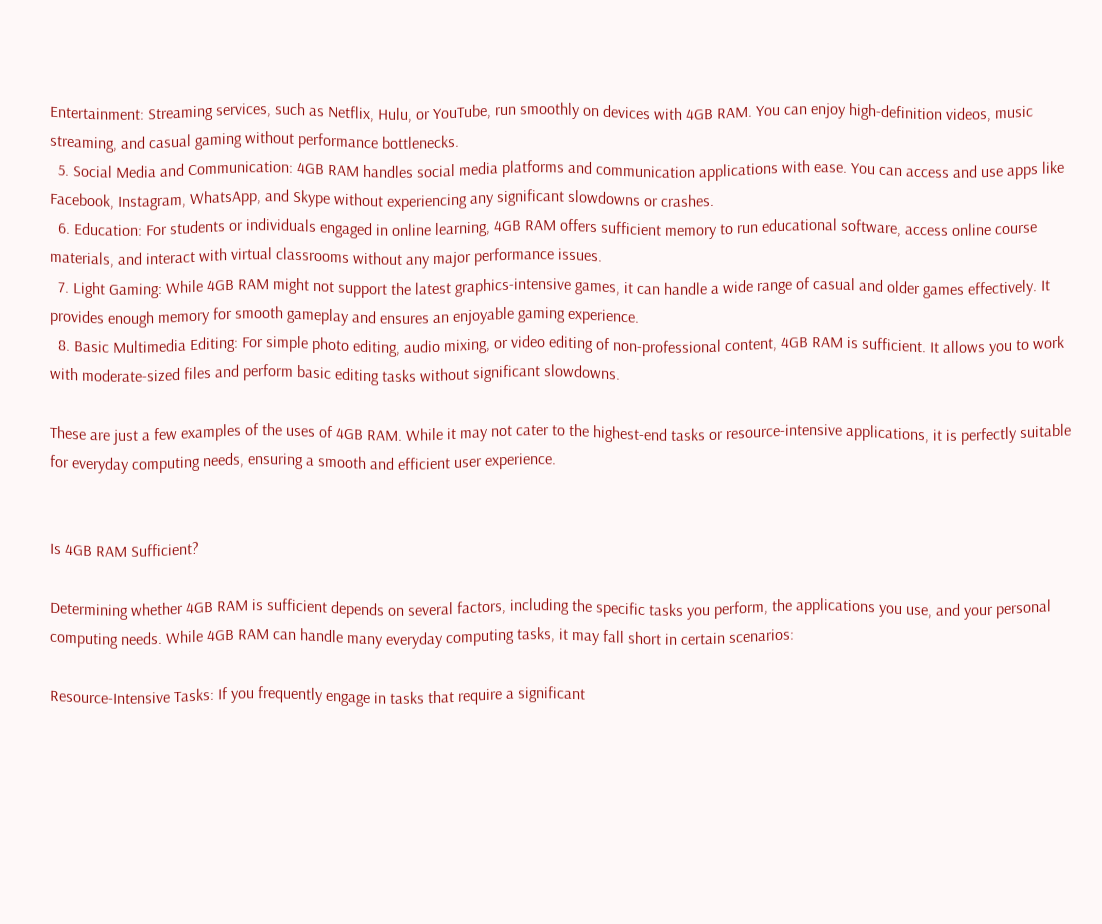Entertainment: Streaming services, such as Netflix, Hulu, or YouTube, run smoothly on devices with 4GB RAM. You can enjoy high-definition videos, music streaming, and casual gaming without performance bottlenecks.
  5. Social Media and Communication: 4GB RAM handles social media platforms and communication applications with ease. You can access and use apps like Facebook, Instagram, WhatsApp, and Skype without experiencing any significant slowdowns or crashes.
  6. Education: For students or individuals engaged in online learning, 4GB RAM offers sufficient memory to run educational software, access online course materials, and interact with virtual classrooms without any major performance issues.
  7. Light Gaming: While 4GB RAM might not support the latest graphics-intensive games, it can handle a wide range of casual and older games effectively. It provides enough memory for smooth gameplay and ensures an enjoyable gaming experience.
  8. Basic Multimedia Editing: For simple photo editing, audio mixing, or video editing of non-professional content, 4GB RAM is sufficient. It allows you to work with moderate-sized files and perform basic editing tasks without significant slowdowns.

These are just a few examples of the uses of 4GB RAM. While it may not cater to the highest-end tasks or resource-intensive applications, it is perfectly suitable for everyday computing needs, ensuring a smooth and efficient user experience.


Is 4GB RAM Sufficient?

Determining whether 4GB RAM is sufficient depends on several factors, including the specific tasks you perform, the applications you use, and your personal computing needs. While 4GB RAM can handle many everyday computing tasks, it may fall short in certain scenarios:

Resource-Intensive Tasks: If you frequently engage in tasks that require a significant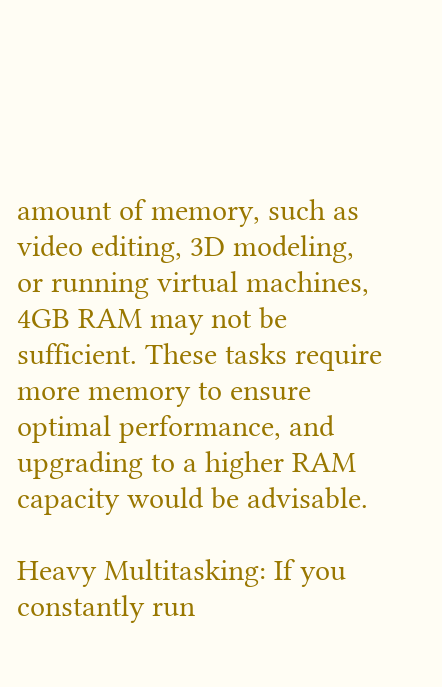amount of memory, such as video editing, 3D modeling, or running virtual machines, 4GB RAM may not be sufficient. These tasks require more memory to ensure optimal performance, and upgrading to a higher RAM capacity would be advisable.

Heavy Multitasking: If you constantly run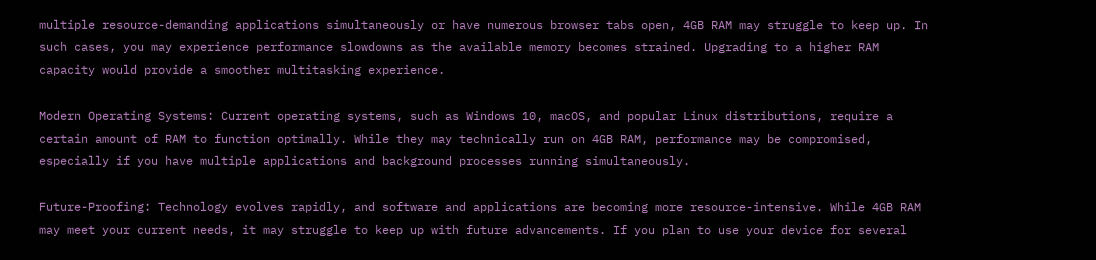multiple resource-demanding applications simultaneously or have numerous browser tabs open, 4GB RAM may struggle to keep up. In such cases, you may experience performance slowdowns as the available memory becomes strained. Upgrading to a higher RAM capacity would provide a smoother multitasking experience.

Modern Operating Systems: Current operating systems, such as Windows 10, macOS, and popular Linux distributions, require a certain amount of RAM to function optimally. While they may technically run on 4GB RAM, performance may be compromised, especially if you have multiple applications and background processes running simultaneously.

Future-Proofing: Technology evolves rapidly, and software and applications are becoming more resource-intensive. While 4GB RAM may meet your current needs, it may struggle to keep up with future advancements. If you plan to use your device for several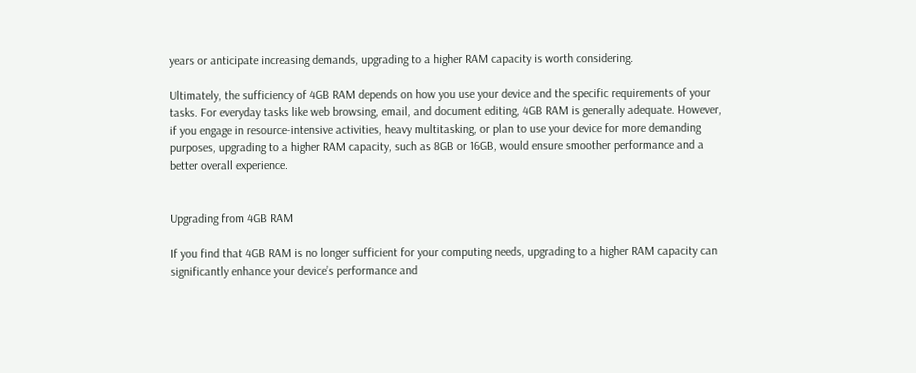years or anticipate increasing demands, upgrading to a higher RAM capacity is worth considering.

Ultimately, the sufficiency of 4GB RAM depends on how you use your device and the specific requirements of your tasks. For everyday tasks like web browsing, email, and document editing, 4GB RAM is generally adequate. However, if you engage in resource-intensive activities, heavy multitasking, or plan to use your device for more demanding purposes, upgrading to a higher RAM capacity, such as 8GB or 16GB, would ensure smoother performance and a better overall experience.


Upgrading from 4GB RAM

If you find that 4GB RAM is no longer sufficient for your computing needs, upgrading to a higher RAM capacity can significantly enhance your device’s performance and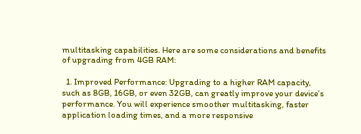multitasking capabilities. Here are some considerations and benefits of upgrading from 4GB RAM:

  1. Improved Performance: Upgrading to a higher RAM capacity, such as 8GB, 16GB, or even 32GB, can greatly improve your device’s performance. You will experience smoother multitasking, faster application loading times, and a more responsive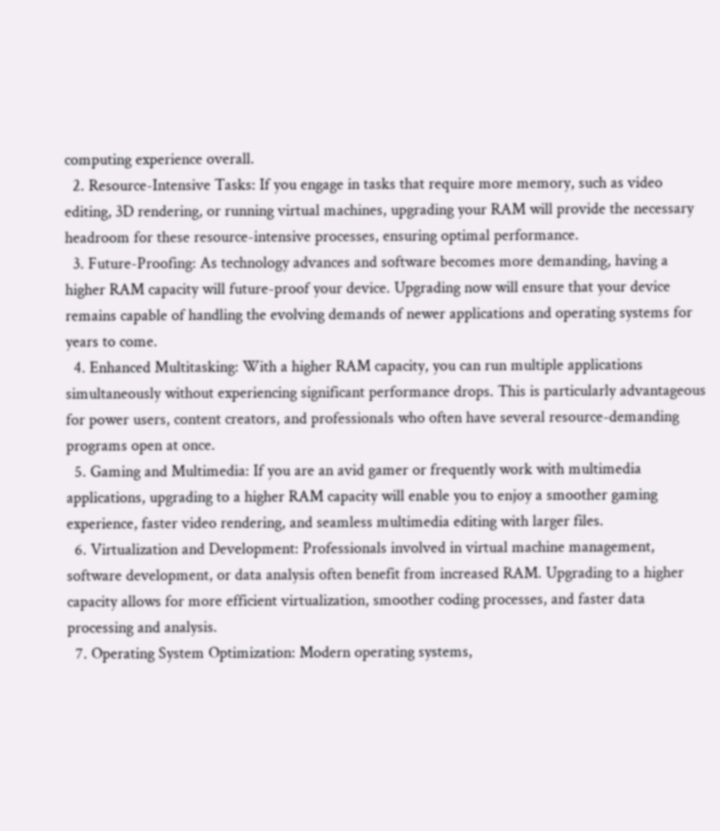computing experience overall.
  2. Resource-Intensive Tasks: If you engage in tasks that require more memory, such as video editing, 3D rendering, or running virtual machines, upgrading your RAM will provide the necessary headroom for these resource-intensive processes, ensuring optimal performance.
  3. Future-Proofing: As technology advances and software becomes more demanding, having a higher RAM capacity will future-proof your device. Upgrading now will ensure that your device remains capable of handling the evolving demands of newer applications and operating systems for years to come.
  4. Enhanced Multitasking: With a higher RAM capacity, you can run multiple applications simultaneously without experiencing significant performance drops. This is particularly advantageous for power users, content creators, and professionals who often have several resource-demanding programs open at once.
  5. Gaming and Multimedia: If you are an avid gamer or frequently work with multimedia applications, upgrading to a higher RAM capacity will enable you to enjoy a smoother gaming experience, faster video rendering, and seamless multimedia editing with larger files.
  6. Virtualization and Development: Professionals involved in virtual machine management, software development, or data analysis often benefit from increased RAM. Upgrading to a higher capacity allows for more efficient virtualization, smoother coding processes, and faster data processing and analysis.
  7. Operating System Optimization: Modern operating systems,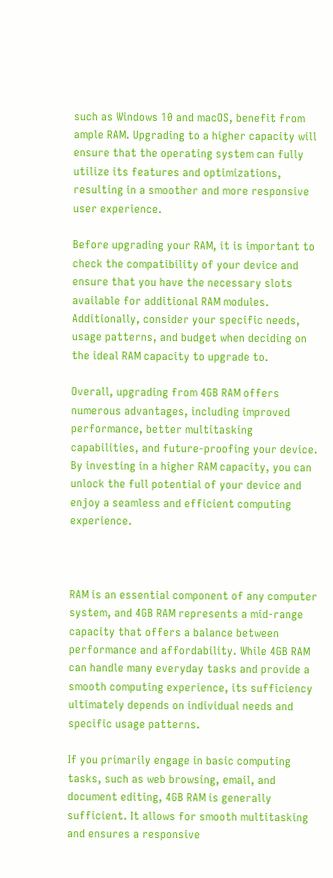such as Windows 10 and macOS, benefit from ample RAM. Upgrading to a higher capacity will ensure that the operating system can fully utilize its features and optimizations, resulting in a smoother and more responsive user experience.

Before upgrading your RAM, it is important to check the compatibility of your device and ensure that you have the necessary slots available for additional RAM modules. Additionally, consider your specific needs, usage patterns, and budget when deciding on the ideal RAM capacity to upgrade to.

Overall, upgrading from 4GB RAM offers numerous advantages, including improved performance, better multitasking capabilities, and future-proofing your device. By investing in a higher RAM capacity, you can unlock the full potential of your device and enjoy a seamless and efficient computing experience.



RAM is an essential component of any computer system, and 4GB RAM represents a mid-range capacity that offers a balance between performance and affordability. While 4GB RAM can handle many everyday tasks and provide a smooth computing experience, its sufficiency ultimately depends on individual needs and specific usage patterns.

If you primarily engage in basic computing tasks, such as web browsing, email, and document editing, 4GB RAM is generally sufficient. It allows for smooth multitasking and ensures a responsive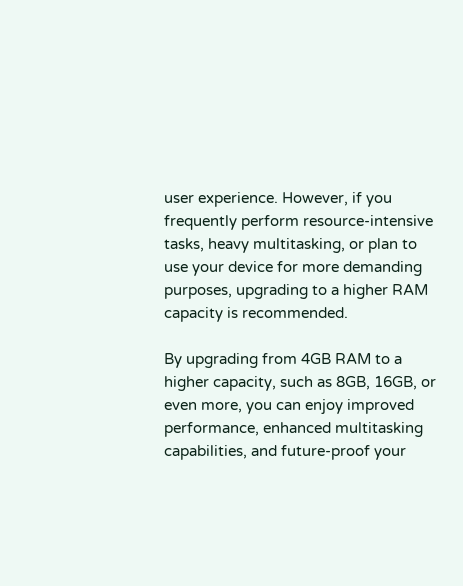user experience. However, if you frequently perform resource-intensive tasks, heavy multitasking, or plan to use your device for more demanding purposes, upgrading to a higher RAM capacity is recommended.

By upgrading from 4GB RAM to a higher capacity, such as 8GB, 16GB, or even more, you can enjoy improved performance, enhanced multitasking capabilities, and future-proof your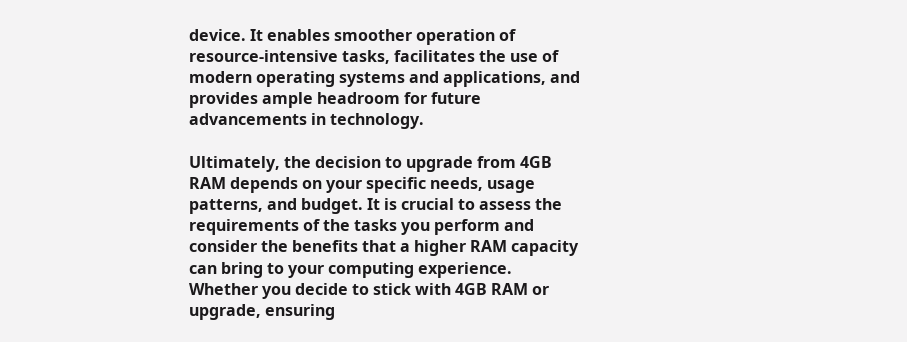device. It enables smoother operation of resource-intensive tasks, facilitates the use of modern operating systems and applications, and provides ample headroom for future advancements in technology.

Ultimately, the decision to upgrade from 4GB RAM depends on your specific needs, usage patterns, and budget. It is crucial to assess the requirements of the tasks you perform and consider the benefits that a higher RAM capacity can bring to your computing experience. Whether you decide to stick with 4GB RAM or upgrade, ensuring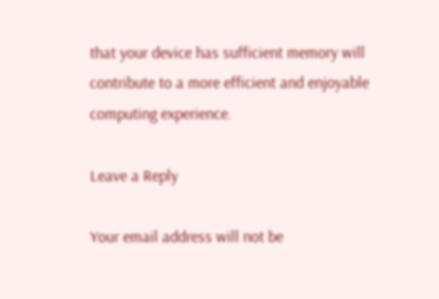that your device has sufficient memory will contribute to a more efficient and enjoyable computing experience.

Leave a Reply

Your email address will not be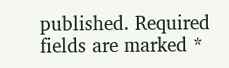published. Required fields are marked *